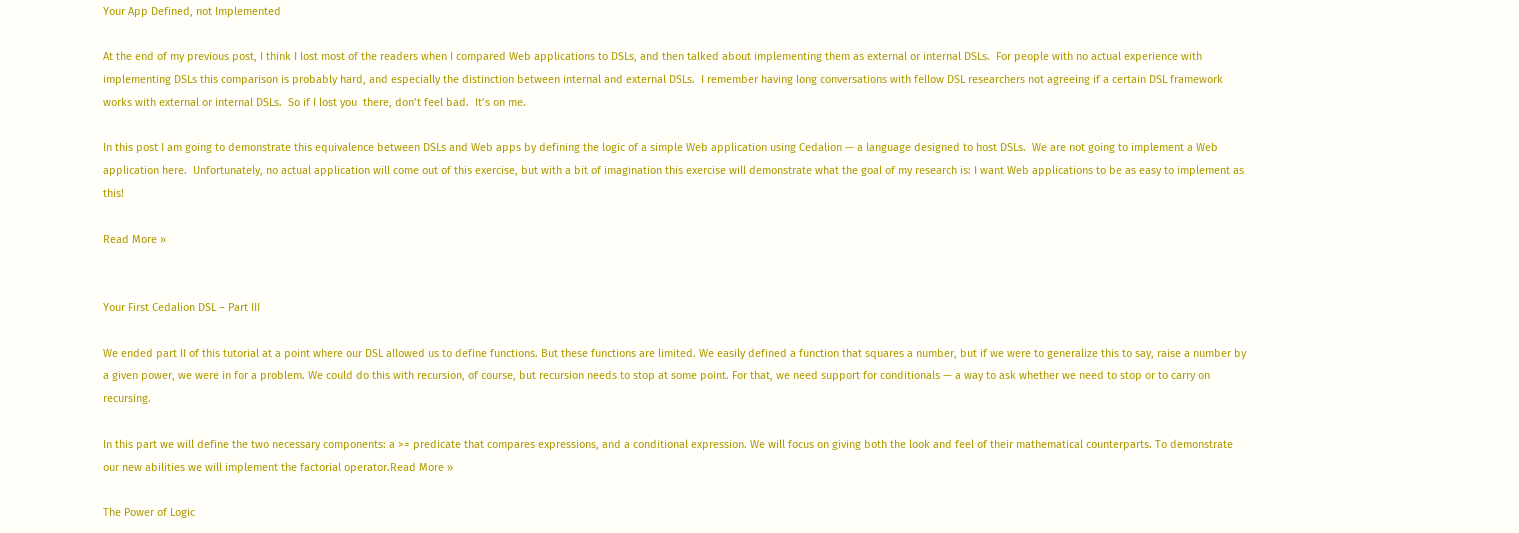Your App Defined, not Implemented

At the end of my previous post, I think I lost most of the readers when I compared Web applications to DSLs, and then talked about implementing them as external or internal DSLs.  For people with no actual experience with implementing DSLs this comparison is probably hard, and especially the distinction between internal and external DSLs.  I remember having long conversations with fellow DSL researchers not agreeing if a certain DSL framework works with external or internal DSLs.  So if I lost you  there, don’t feel bad.  It’s on me.

In this post I am going to demonstrate this equivalence between DSLs and Web apps by defining the logic of a simple Web application using Cedalion — a language designed to host DSLs.  We are not going to implement a Web application here.  Unfortunately, no actual application will come out of this exercise, but with a bit of imagination this exercise will demonstrate what the goal of my research is: I want Web applications to be as easy to implement as this!

Read More »


Your First Cedalion DSL – Part III

We ended part II of this tutorial at a point where our DSL allowed us to define functions. But these functions are limited. We easily defined a function that squares a number, but if we were to generalize this to say, raise a number by a given power, we were in for a problem. We could do this with recursion, of course, but recursion needs to stop at some point. For that, we need support for conditionals — a way to ask whether we need to stop or to carry on recursing.

In this part we will define the two necessary components: a >= predicate that compares expressions, and a conditional expression. We will focus on giving both the look and feel of their mathematical counterparts. To demonstrate our new abilities we will implement the factorial operator.Read More »

The Power of Logic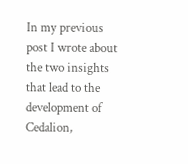In my previous post I wrote about the two insights that lead to the development of Cedalion,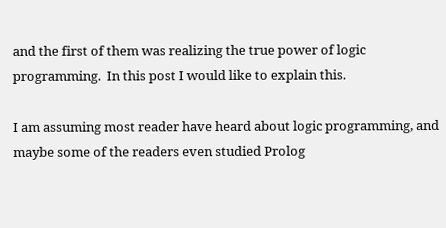and the first of them was realizing the true power of logic programming.  In this post I would like to explain this.

I am assuming most reader have heard about logic programming, and maybe some of the readers even studied Prolog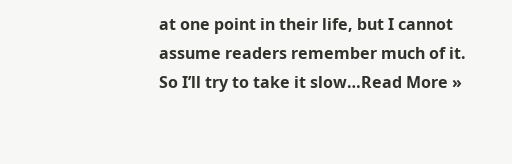at one point in their life, but I cannot assume readers remember much of it.  So I’ll try to take it slow…Read More »